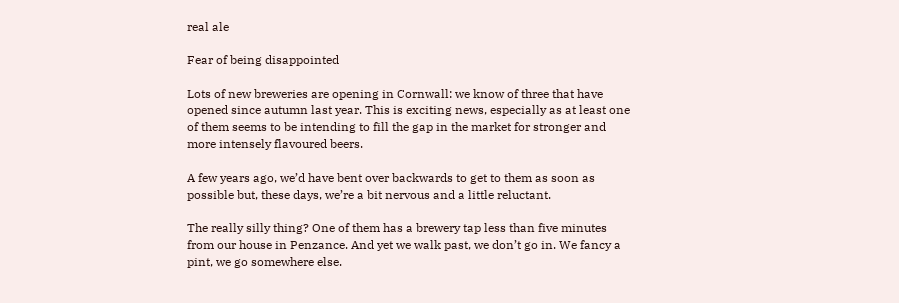real ale

Fear of being disappointed

Lots of new breweries are opening in Cornwall: we know of three that have opened since autumn last year. This is exciting news, especially as at least one of them seems to be intending to fill the gap in the market for stronger and more intensely flavoured beers.

A few years ago, we’d have bent over backwards to get to them as soon as possible but, these days, we’re a bit nervous and a little reluctant.

The really silly thing? One of them has a brewery tap less than five minutes from our house in Penzance. And yet we walk past, we don’t go in. We fancy a pint, we go somewhere else.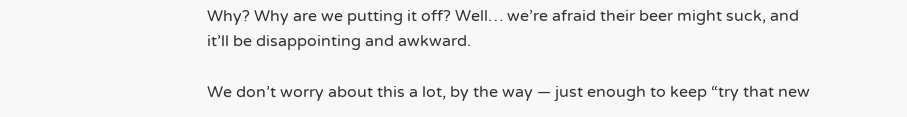Why? Why are we putting it off? Well… we’re afraid their beer might suck, and it’ll be disappointing and awkward.

We don’t worry about this a lot, by the way — just enough to keep “try that new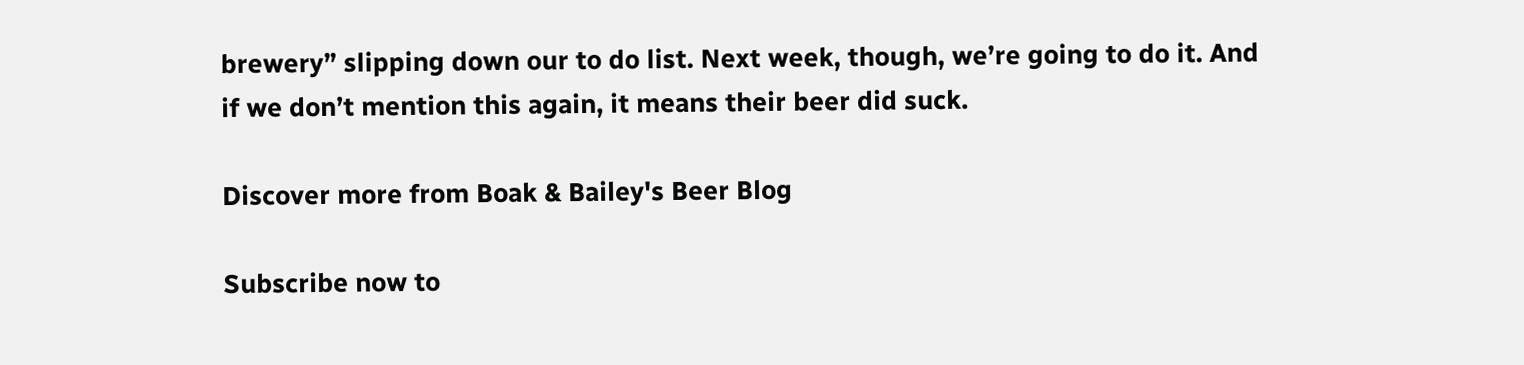brewery” slipping down our to do list. Next week, though, we’re going to do it. And if we don’t mention this again, it means their beer did suck.

Discover more from Boak & Bailey's Beer Blog

Subscribe now to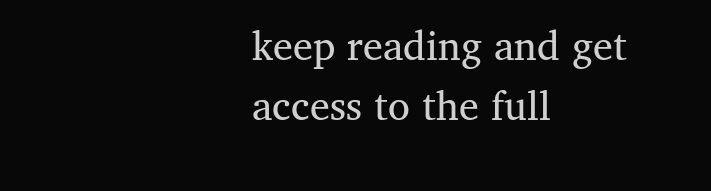keep reading and get access to the full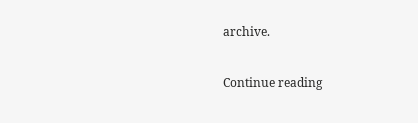archive.

Continue reading